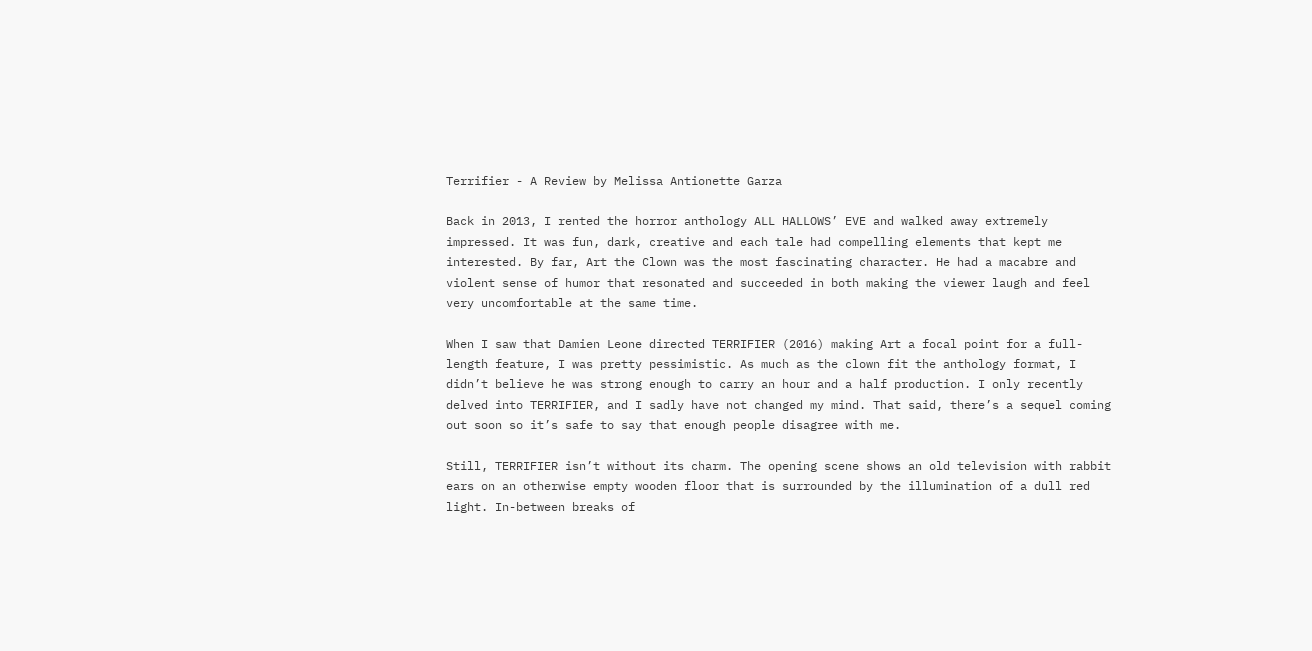Terrifier - A Review by Melissa Antionette Garza

Back in 2013, I rented the horror anthology ALL HALLOWS’ EVE and walked away extremely impressed. It was fun, dark, creative and each tale had compelling elements that kept me interested. By far, Art the Clown was the most fascinating character. He had a macabre and violent sense of humor that resonated and succeeded in both making the viewer laugh and feel very uncomfortable at the same time.

When I saw that Damien Leone directed TERRIFIER (2016) making Art a focal point for a full-length feature, I was pretty pessimistic. As much as the clown fit the anthology format, I didn’t believe he was strong enough to carry an hour and a half production. I only recently delved into TERRIFIER, and I sadly have not changed my mind. That said, there’s a sequel coming out soon so it’s safe to say that enough people disagree with me.

Still, TERRIFIER isn’t without its charm. The opening scene shows an old television with rabbit ears on an otherwise empty wooden floor that is surrounded by the illumination of a dull red light. In-between breaks of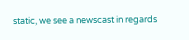static, we see a newscast in regards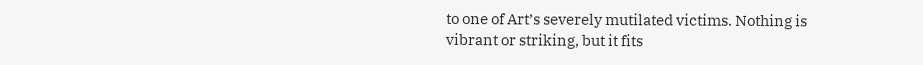to one of Art’s severely mutilated victims. Nothing is vibrant or striking, but it fits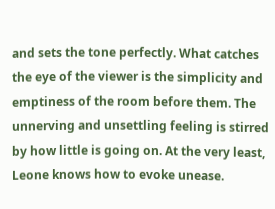and sets the tone perfectly. What catches the eye of the viewer is the simplicity and emptiness of the room before them. The unnerving and unsettling feeling is stirred by how little is going on. At the very least, Leone knows how to evoke unease.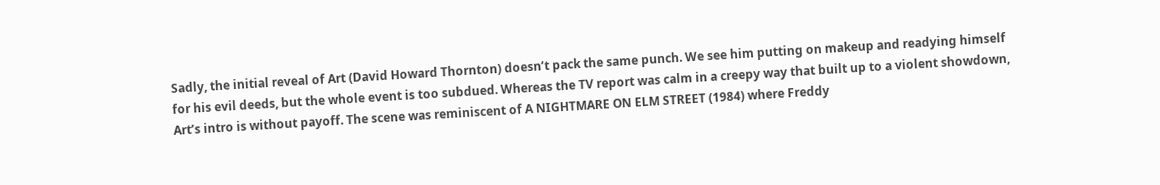Sadly, the initial reveal of Art (David Howard Thornton) doesn’t pack the same punch. We see him putting on makeup and readying himself for his evil deeds, but the whole event is too subdued. Whereas the TV report was calm in a creepy way that built up to a violent showdown, Art’s intro is without payoff. The scene was reminiscent of A NIGHTMARE ON ELM STREET (1984) where Freddy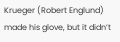Krueger (Robert Englund) made his glove, but it didn’t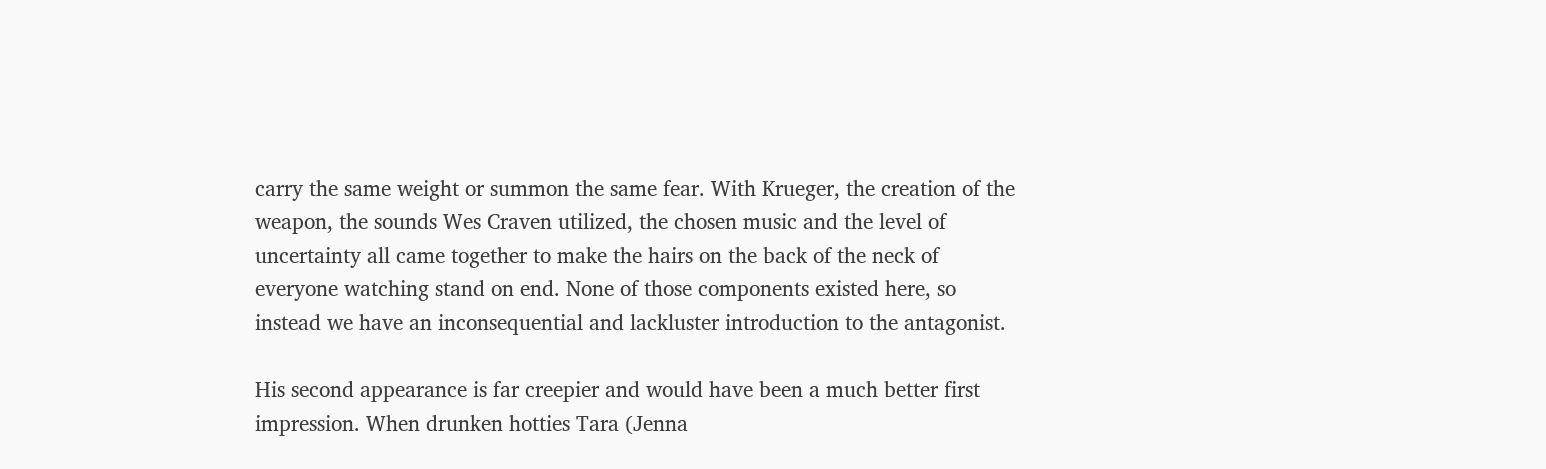carry the same weight or summon the same fear. With Krueger, the creation of the weapon, the sounds Wes Craven utilized, the chosen music and the level of uncertainty all came together to make the hairs on the back of the neck of everyone watching stand on end. None of those components existed here, so instead we have an inconsequential and lackluster introduction to the antagonist.

His second appearance is far creepier and would have been a much better first impression. When drunken hotties Tara (Jenna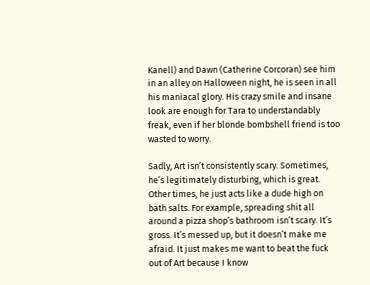Kanell) and Dawn (Catherine Corcoran) see him in an alley on Halloween night, he is seen in all his maniacal glory. His crazy smile and insane look are enough for Tara to understandably freak, even if her blonde bombshell friend is too wasted to worry.

Sadly, Art isn’t consistently scary. Sometimes, he’s legitimately disturbing, which is great. Other times, he just acts like a dude high on bath salts. For example, spreading shit all around a pizza shop’s bathroom isn’t scary. It’s gross. It’s messed up, but it doesn’t make me afraid. It just makes me want to beat the fuck out of Art because I know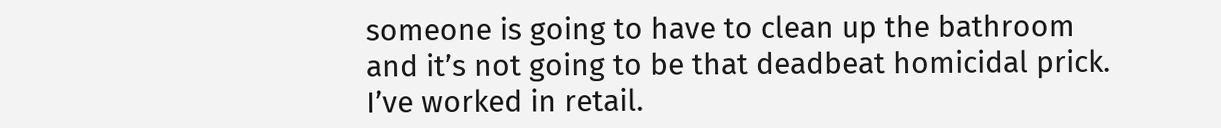someone is going to have to clean up the bathroom and it’s not going to be that deadbeat homicidal prick. I’ve worked in retail.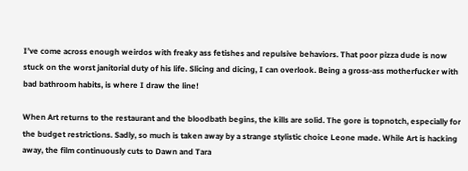I’ve come across enough weirdos with freaky ass fetishes and repulsive behaviors. That poor pizza dude is now stuck on the worst janitorial duty of his life. Slicing and dicing, I can overlook. Being a gross-ass motherfucker with bad bathroom habits, is where I draw the line!

When Art returns to the restaurant and the bloodbath begins, the kills are solid. The gore is topnotch, especially for the budget restrictions. Sadly, so much is taken away by a strange stylistic choice Leone made. While Art is hacking away, the film continuously cuts to Dawn and Tara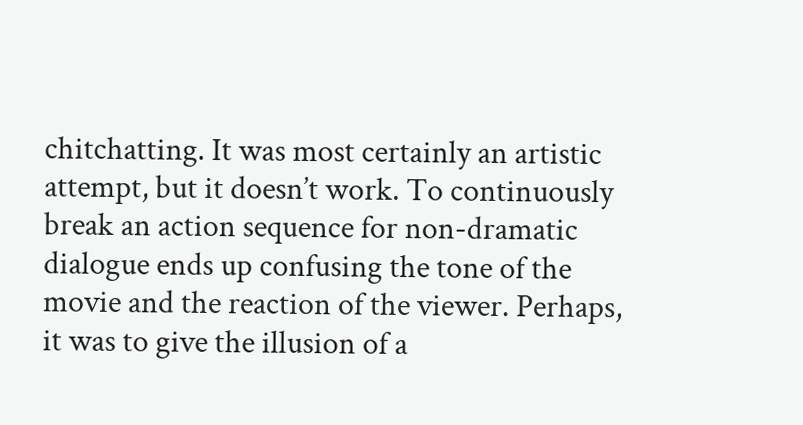chitchatting. It was most certainly an artistic attempt, but it doesn’t work. To continuously break an action sequence for non-dramatic dialogue ends up confusing the tone of the movie and the reaction of the viewer. Perhaps, it was to give the illusion of a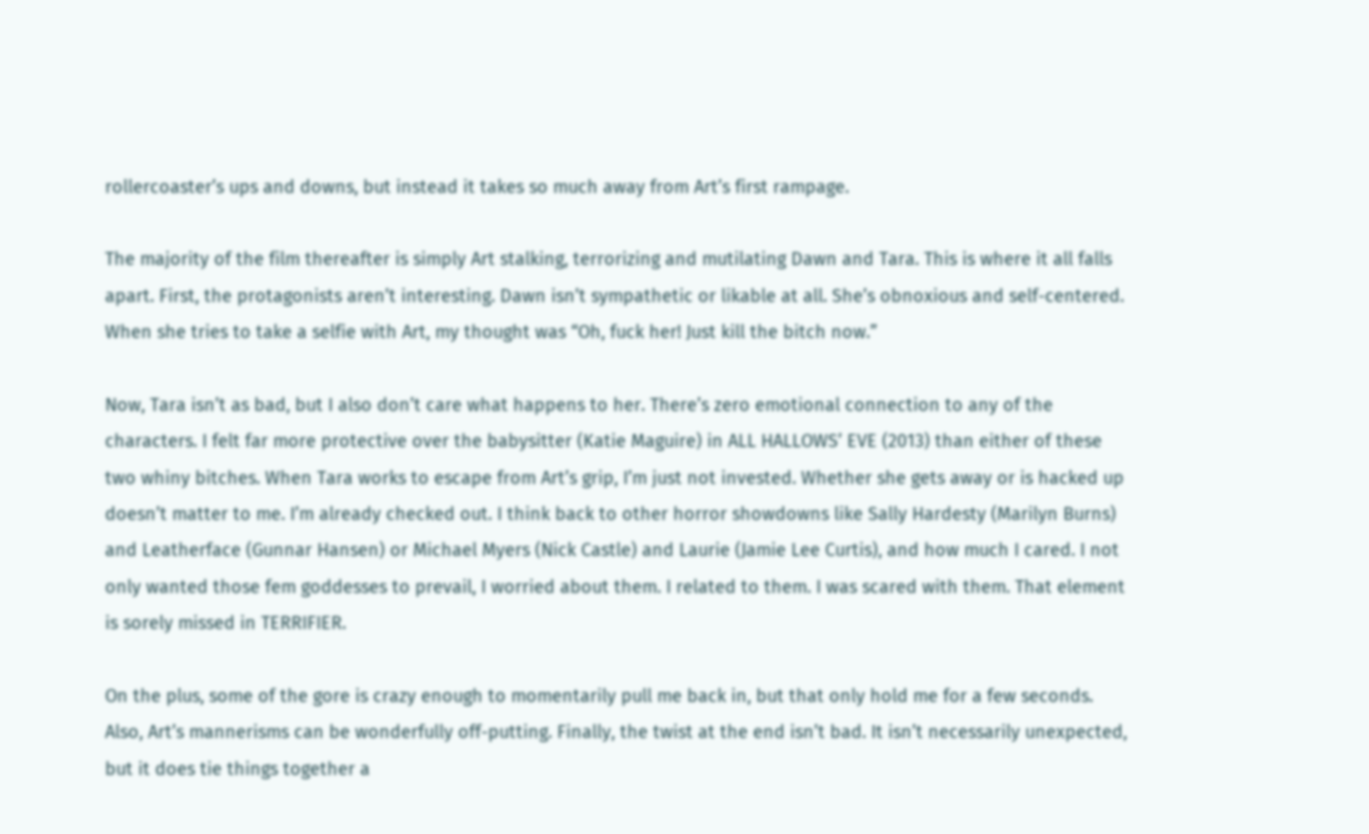rollercoaster’s ups and downs, but instead it takes so much away from Art’s first rampage.

The majority of the film thereafter is simply Art stalking, terrorizing and mutilating Dawn and Tara. This is where it all falls apart. First, the protagonists aren’t interesting. Dawn isn’t sympathetic or likable at all. She’s obnoxious and self-centered. When she tries to take a selfie with Art, my thought was “Oh, fuck her! Just kill the bitch now.”

Now, Tara isn’t as bad, but I also don’t care what happens to her. There’s zero emotional connection to any of the characters. I felt far more protective over the babysitter (Katie Maguire) in ALL HALLOWS’ EVE (2013) than either of these two whiny bitches. When Tara works to escape from Art’s grip, I’m just not invested. Whether she gets away or is hacked up doesn’t matter to me. I’m already checked out. I think back to other horror showdowns like Sally Hardesty (Marilyn Burns) and Leatherface (Gunnar Hansen) or Michael Myers (Nick Castle) and Laurie (Jamie Lee Curtis), and how much I cared. I not only wanted those fem goddesses to prevail, I worried about them. I related to them. I was scared with them. That element is sorely missed in TERRIFIER.

On the plus, some of the gore is crazy enough to momentarily pull me back in, but that only hold me for a few seconds. Also, Art’s mannerisms can be wonderfully off-putting. Finally, the twist at the end isn’t bad. It isn’t necessarily unexpected, but it does tie things together a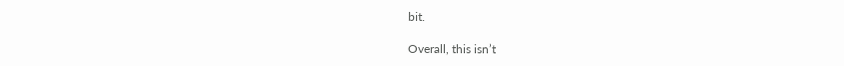bit.

Overall, this isn’t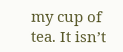my cup of tea. It isn’t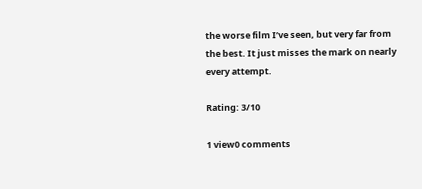the worse film I’ve seen, but very far from the best. It just misses the mark on nearly every attempt.

Rating: 3/10

1 view0 comments